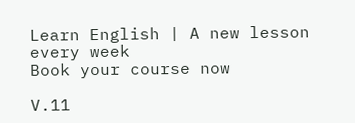Learn English | A new lesson every week
Book your course now

V.11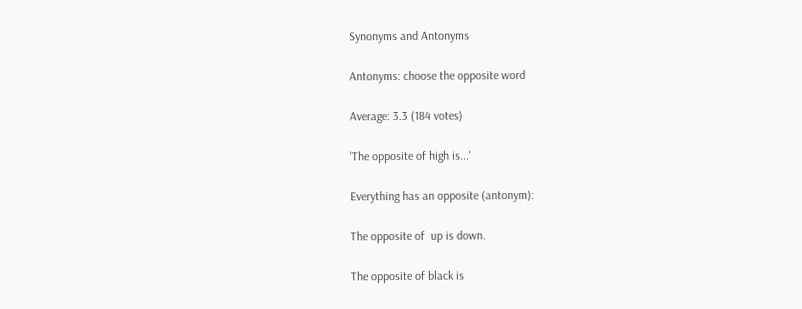Synonyms and Antonyms

Antonyms: choose the opposite word

Average: 3.3 (184 votes)

'The opposite of high is...'

Everything has an opposite (antonym):

The opposite of  up is down.

The opposite of black is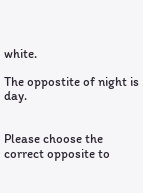white.

The oppostite of night is day.


Please choose the correct opposite to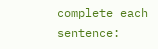complete each sentence: